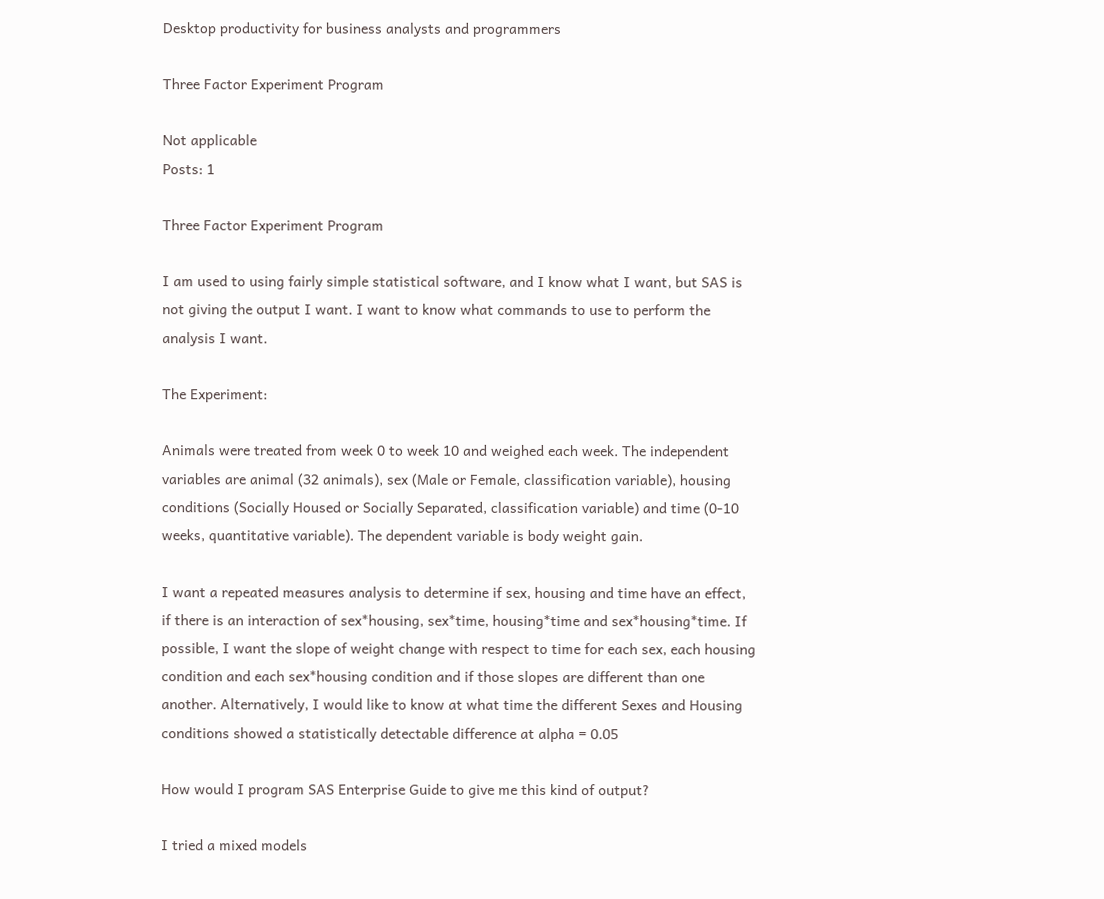Desktop productivity for business analysts and programmers

Three Factor Experiment Program

Not applicable
Posts: 1

Three Factor Experiment Program

I am used to using fairly simple statistical software, and I know what I want, but SAS is not giving the output I want. I want to know what commands to use to perform the analysis I want.

The Experiment:

Animals were treated from week 0 to week 10 and weighed each week. The independent variables are animal (32 animals), sex (Male or Female, classification variable), housing conditions (Socially Housed or Socially Separated, classification variable) and time (0-10 weeks, quantitative variable). The dependent variable is body weight gain.

I want a repeated measures analysis to determine if sex, housing and time have an effect, if there is an interaction of sex*housing, sex*time, housing*time and sex*housing*time. If possible, I want the slope of weight change with respect to time for each sex, each housing condition and each sex*housing condition and if those slopes are different than one another. Alternatively, I would like to know at what time the different Sexes and Housing conditions showed a statistically detectable difference at alpha = 0.05

How would I program SAS Enterprise Guide to give me this kind of output?

I tried a mixed models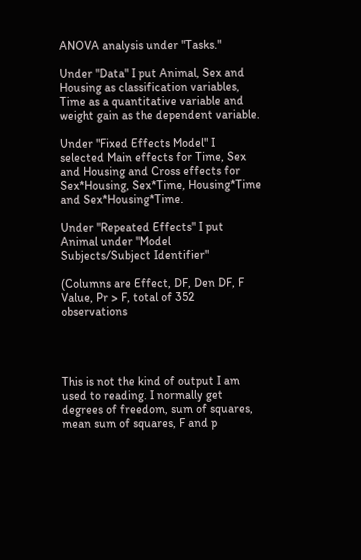ANOVA analysis under "Tasks."

Under "Data" I put Animal, Sex and Housing as classification variables, Time as a quantitative variable and weight gain as the dependent variable.

Under "Fixed Effects Model" I selected Main effects for Time, Sex and Housing and Cross effects for Sex*Housing, Sex*Time, Housing*Time and Sex*Housing*Time.

Under "Repeated Effects" I put Animal under "Model Subjects/Subject Identifier"

(Columns are Effect, DF, Den DF, F Value, Pr > F, total of 352 observations




This is not the kind of output I am used to reading. I normally get degrees of freedom, sum of squares, mean sum of squares, F and p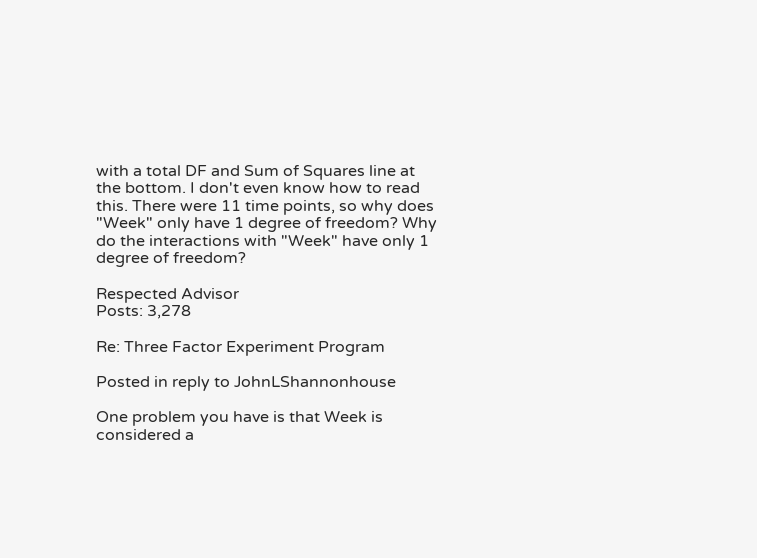with a total DF and Sum of Squares line at the bottom. I don't even know how to read this. There were 11 time points, so why does "Week" only have 1 degree of freedom? Why do the interactions with "Week" have only 1 degree of freedom?

Respected Advisor
Posts: 3,278

Re: Three Factor Experiment Program

Posted in reply to JohnLShannonhouse

One problem you have is that Week is considered a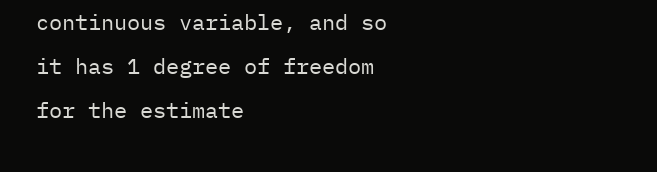continuous variable, and so it has 1 degree of freedom for the estimate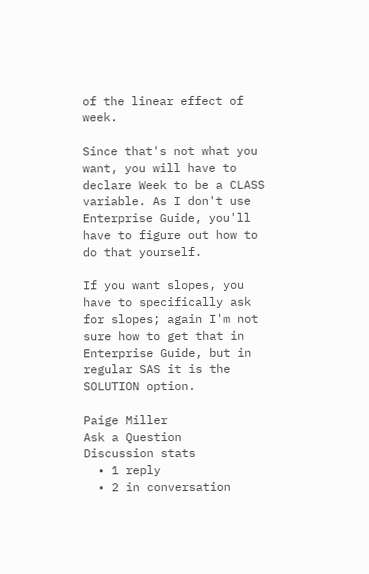of the linear effect of week.

Since that's not what you want, you will have to declare Week to be a CLASS variable. As I don't use Enterprise Guide, you'll have to figure out how to do that yourself.

If you want slopes, you have to specifically ask for slopes; again I'm not sure how to get that in Enterprise Guide, but in regular SAS it is the SOLUTION option.

Paige Miller
Ask a Question
Discussion stats
  • 1 reply
  • 2 in conversation